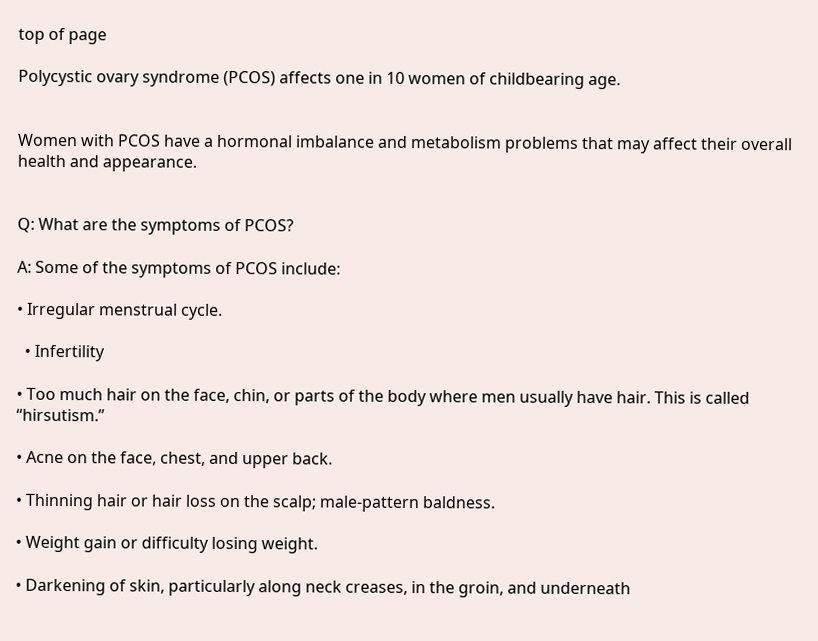top of page

Polycystic ovary syndrome (PCOS) affects one in 10 women of childbearing age.


Women with PCOS have a hormonal imbalance and metabolism problems that may affect their overall health and appearance.


Q: What are the symptoms of PCOS?

A: Some of the symptoms of PCOS include:

• Irregular menstrual cycle.

  • Infertility

• Too much hair on the face, chin, or parts of the body where men usually have hair. This is called “hirsutism.”

• Acne on the face, chest, and upper back.

• Thinning hair or hair loss on the scalp; male-pattern baldness.

• Weight gain or difficulty losing weight.

• Darkening of skin, particularly along neck creases, in the groin, and underneath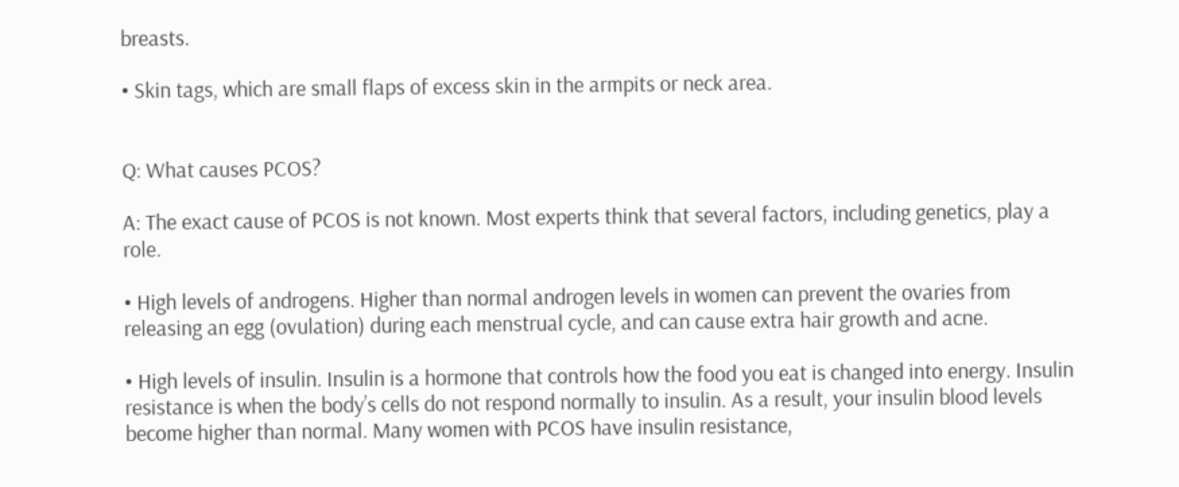breasts.

• Skin tags, which are small flaps of excess skin in the armpits or neck area.


Q: What causes PCOS?

A: The exact cause of PCOS is not known. Most experts think that several factors, including genetics, play a role.

• High levels of androgens. Higher than normal androgen levels in women can prevent the ovaries from releasing an egg (ovulation) during each menstrual cycle, and can cause extra hair growth and acne.

• High levels of insulin. Insulin is a hormone that controls how the food you eat is changed into energy. Insulin resistance is when the body’s cells do not respond normally to insulin. As a result, your insulin blood levels become higher than normal. Many women with PCOS have insulin resistance,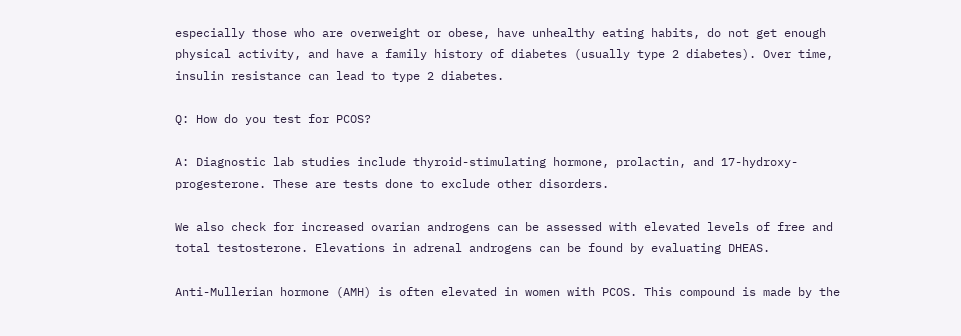especially those who are overweight or obese, have unhealthy eating habits, do not get enough physical activity, and have a family history of diabetes (usually type 2 diabetes). Over time, insulin resistance can lead to type 2 diabetes.

Q: How do you test for PCOS?

A: Diagnostic lab studies include thyroid-stimulating hormone, prolactin, and 17-hydroxy-progesterone. These are tests done to exclude other disorders.

We also check for increased ovarian androgens can be assessed with elevated levels of free and total testosterone. Elevations in adrenal androgens can be found by evaluating DHEAS.

Anti-Mullerian hormone (AMH) is often elevated in women with PCOS. This compound is made by the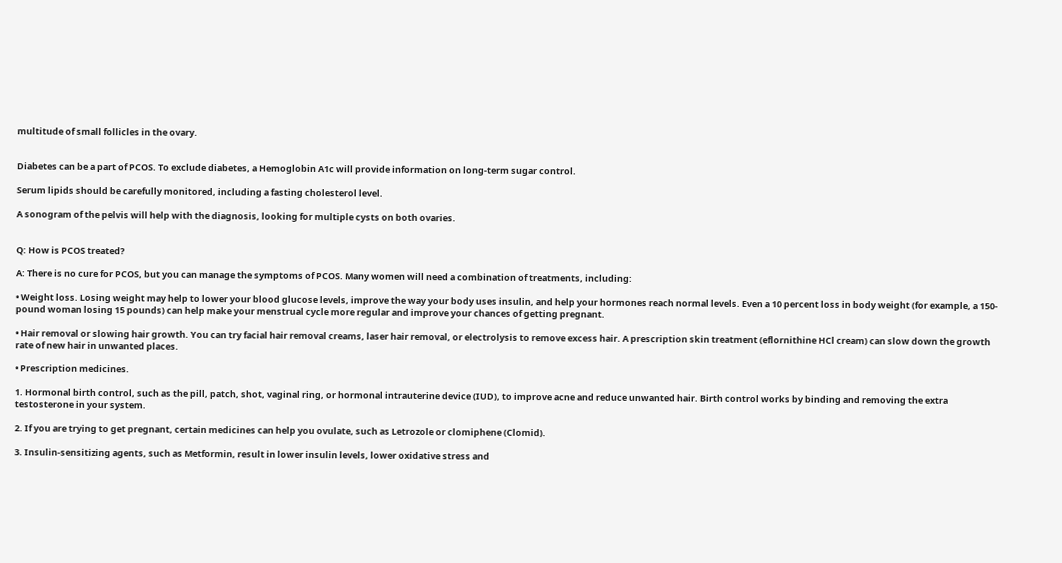multitude of small follicles in the ovary.


Diabetes can be a part of PCOS. To exclude diabetes, a Hemoglobin A1c will provide information on long-term sugar control.

Serum lipids should be carefully monitored, including a fasting cholesterol level.

A sonogram of the pelvis will help with the diagnosis, looking for multiple cysts on both ovaries.


Q: How is PCOS treated?

A: There is no cure for PCOS, but you can manage the symptoms of PCOS. Many women will need a combination of treatments, including:

• Weight loss. Losing weight may help to lower your blood glucose levels, improve the way your body uses insulin, and help your hormones reach normal levels. Even a 10 percent loss in body weight (for example, a 150-pound woman losing 15 pounds) can help make your menstrual cycle more regular and improve your chances of getting pregnant.

• Hair removal or slowing hair growth. You can try facial hair removal creams, laser hair removal, or electrolysis to remove excess hair. A prescription skin treatment (eflornithine HCl cream) can slow down the growth rate of new hair in unwanted places.

• Prescription medicines.

1. Hormonal birth control, such as the pill, patch, shot, vaginal ring, or hormonal intrauterine device (IUD), to improve acne and reduce unwanted hair. Birth control works by binding and removing the extra testosterone in your system.

2. If you are trying to get pregnant, certain medicines can help you ovulate, such as Letrozole or clomiphene (Clomid).

3. Insulin-sensitizing agents, such as Metformin, result in lower insulin levels, lower oxidative stress and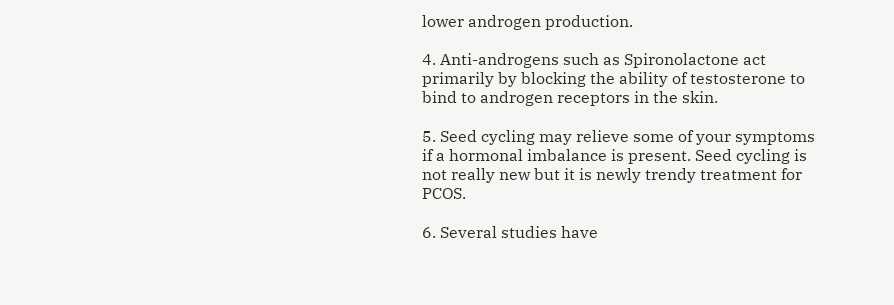lower androgen production.

4. Anti-androgens such as Spironolactone act primarily by blocking the ability of testosterone to bind to androgen receptors in the skin.

5. Seed cycling may relieve some of your symptoms if a hormonal imbalance is present. Seed cycling is not really new but it is newly trendy treatment for PCOS.

6. Several studies have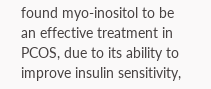found myo-inositol to be an effective treatment in PCOS, due to its ability to improve insulin sensitivity,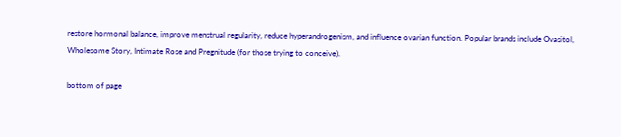restore hormonal balance, improve menstrual regularity, reduce hyperandrogenism, and influence ovarian function. Popular brands include Ovasitol,  Wholesome Story, Intimate Rose and Pregnitude (for those trying to conceive).

bottom of page